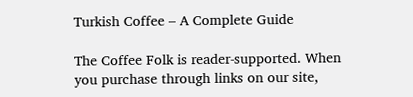Turkish Coffee – A Complete Guide

The Coffee Folk is reader-supported. When you purchase through links on our site,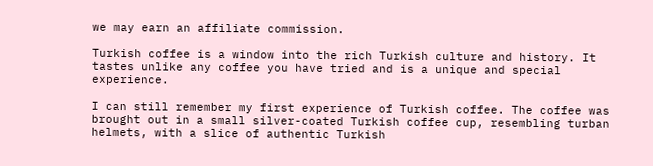we may earn an affiliate commission.

Turkish coffee is a window into the rich Turkish culture and history. It tastes unlike any coffee you have tried and is a unique and special experience.

I can still remember my first experience of Turkish coffee. The coffee was brought out in a small silver-coated Turkish coffee cup, resembling turban helmets, with a slice of authentic Turkish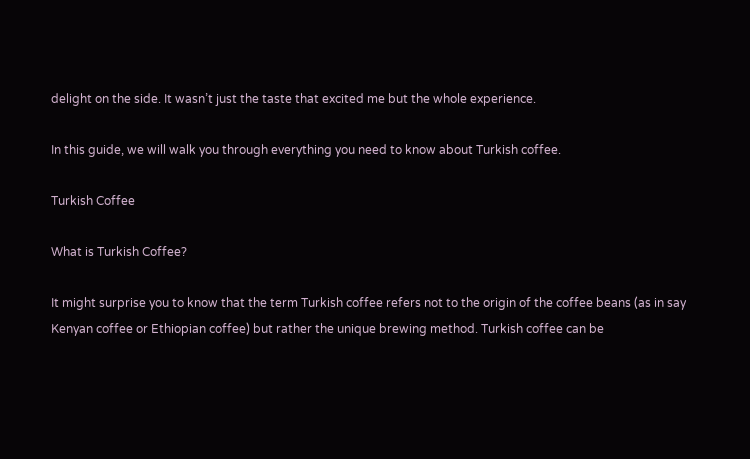delight on the side. It wasn’t just the taste that excited me but the whole experience.

In this guide, we will walk you through everything you need to know about Turkish coffee.

Turkish Coffee

What is Turkish Coffee?

It might surprise you to know that the term Turkish coffee refers not to the origin of the coffee beans (as in say Kenyan coffee or Ethiopian coffee) but rather the unique brewing method. Turkish coffee can be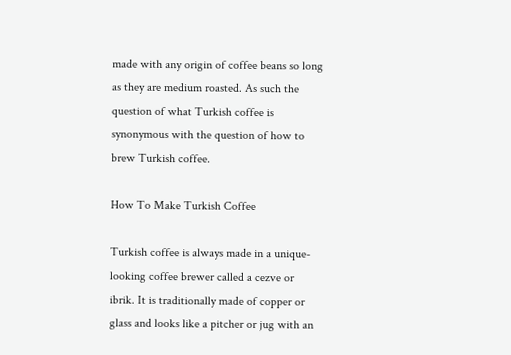made with any origin of coffee beans so long as they are medium roasted. As such the question of what Turkish coffee is synonymous with the question of how to brew Turkish coffee.

How To Make Turkish Coffee

Turkish coffee is always made in a unique-looking coffee brewer called a cezve or ibrik. It is traditionally made of copper or glass and looks like a pitcher or jug with an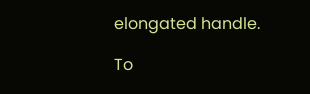elongated handle.

To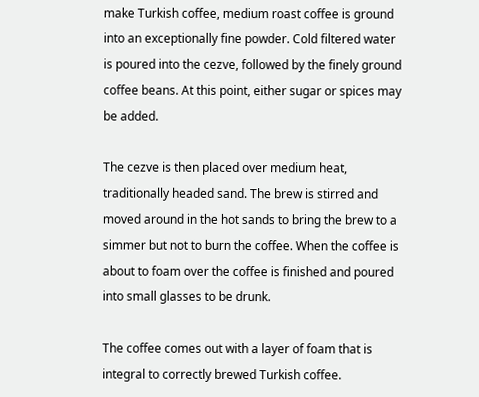make Turkish coffee, medium roast coffee is ground into an exceptionally fine powder. Cold filtered water is poured into the cezve, followed by the finely ground coffee beans. At this point, either sugar or spices may be added.

The cezve is then placed over medium heat, traditionally headed sand. The brew is stirred and moved around in the hot sands to bring the brew to a simmer but not to burn the coffee. When the coffee is about to foam over the coffee is finished and poured into small glasses to be drunk.

The coffee comes out with a layer of foam that is integral to correctly brewed Turkish coffee.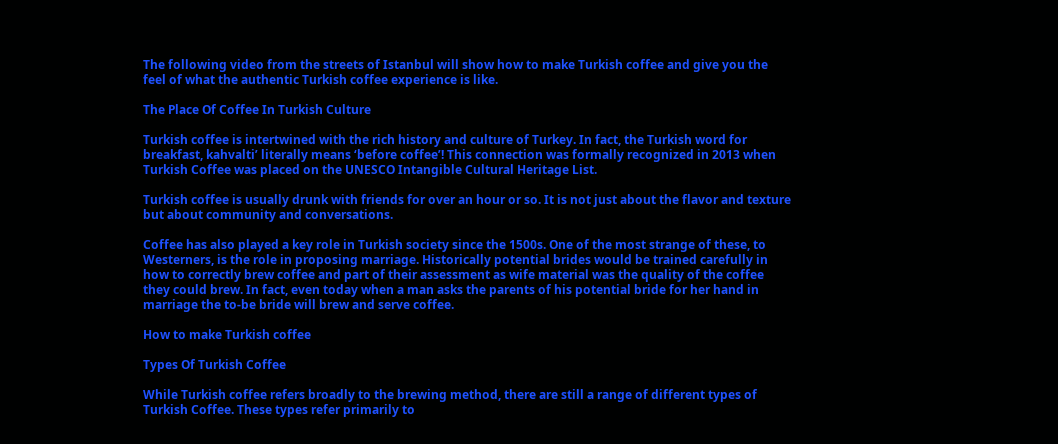The following video from the streets of Istanbul will show how to make Turkish coffee and give you the feel of what the authentic Turkish coffee experience is like.

The Place Of Coffee In Turkish Culture

Turkish coffee is intertwined with the rich history and culture of Turkey. In fact, the Turkish word for breakfast, kahvalti’ literally means ‘before coffee’! This connection was formally recognized in 2013 when Turkish Coffee was placed on the UNESCO Intangible Cultural Heritage List.

Turkish coffee is usually drunk with friends for over an hour or so. It is not just about the flavor and texture but about community and conversations.

Coffee has also played a key role in Turkish society since the 1500s. One of the most strange of these, to Westerners, is the role in proposing marriage. Historically potential brides would be trained carefully in how to correctly brew coffee and part of their assessment as wife material was the quality of the coffee they could brew. In fact, even today when a man asks the parents of his potential bride for her hand in marriage the to-be bride will brew and serve coffee.

How to make Turkish coffee

Types Of Turkish Coffee

While Turkish coffee refers broadly to the brewing method, there are still a range of different types of Turkish Coffee. These types refer primarily to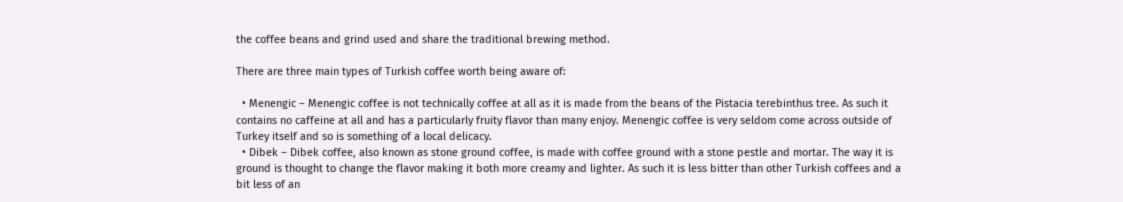the coffee beans and grind used and share the traditional brewing method.

There are three main types of Turkish coffee worth being aware of:

  • Menengic – Menengic coffee is not technically coffee at all as it is made from the beans of the Pistacia terebinthus tree. As such it contains no caffeine at all and has a particularly fruity flavor than many enjoy. Menengic coffee is very seldom come across outside of Turkey itself and so is something of a local delicacy.
  • Dibek – Dibek coffee, also known as stone ground coffee, is made with coffee ground with a stone pestle and mortar. The way it is ground is thought to change the flavor making it both more creamy and lighter. As such it is less bitter than other Turkish coffees and a bit less of an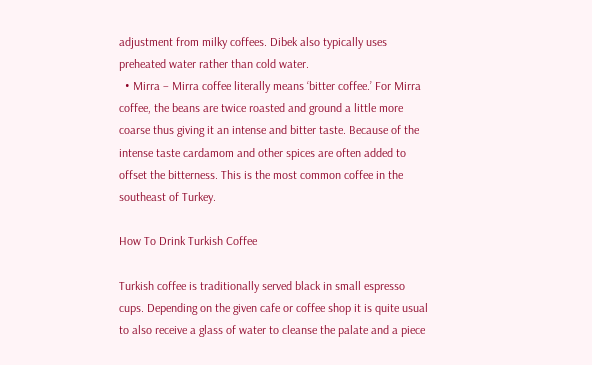adjustment from milky coffees. Dibek also typically uses preheated water rather than cold water.
  • Mirra – Mirra coffee literally means ‘bitter coffee.’ For Mirra coffee, the beans are twice roasted and ground a little more coarse thus giving it an intense and bitter taste. Because of the intense taste cardamom and other spices are often added to offset the bitterness. This is the most common coffee in the southeast of Turkey.

How To Drink Turkish Coffee

Turkish coffee is traditionally served black in small espresso cups. Depending on the given cafe or coffee shop it is quite usual to also receive a glass of water to cleanse the palate and a piece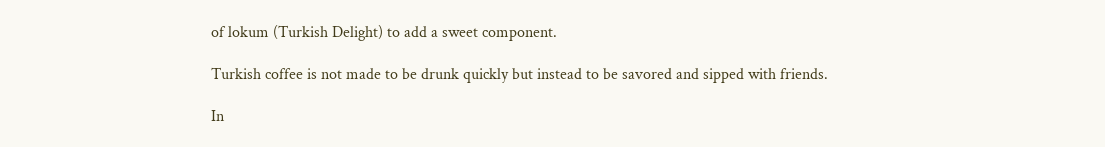of lokum (Turkish Delight) to add a sweet component.

Turkish coffee is not made to be drunk quickly but instead to be savored and sipped with friends.

In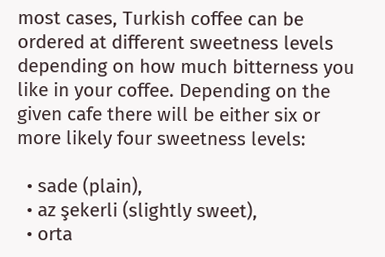most cases, Turkish coffee can be ordered at different sweetness levels depending on how much bitterness you like in your coffee. Depending on the given cafe there will be either six or more likely four sweetness levels:

  • sade (plain),
  • az şekerli (slightly sweet),
  • orta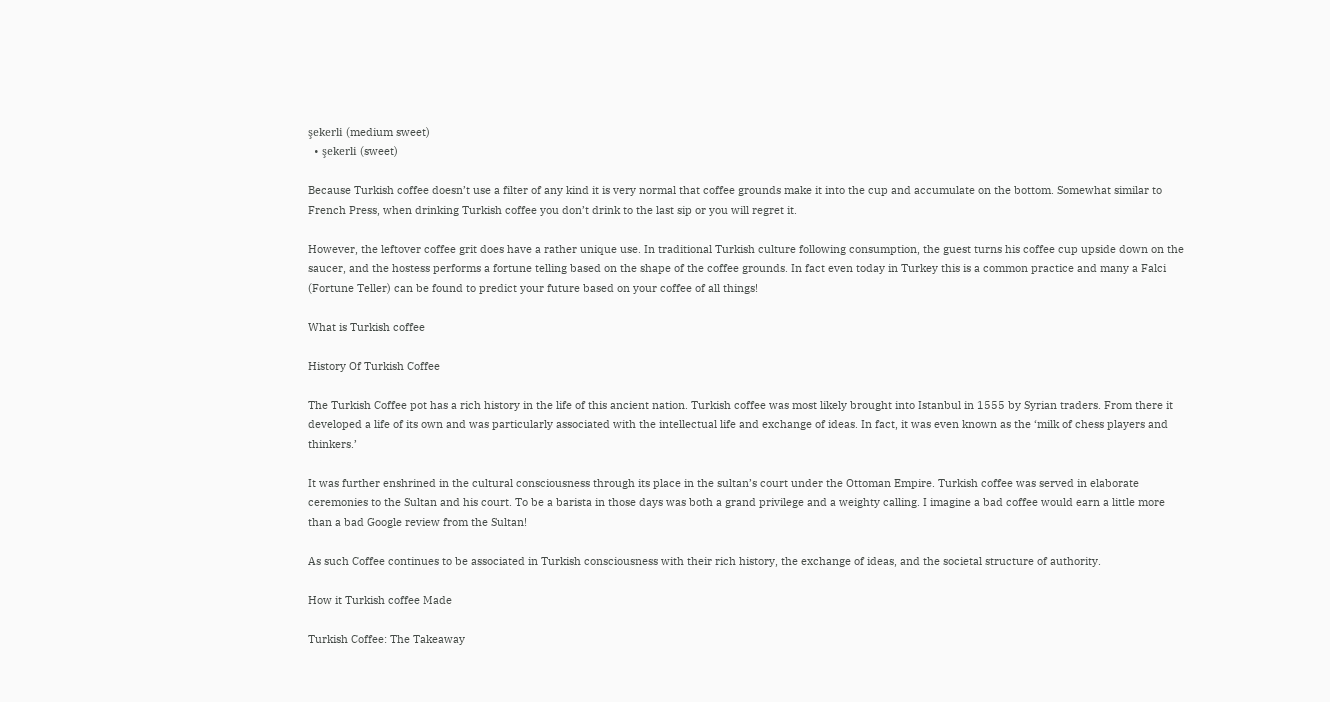şekerli (medium sweet)
  • şekerli (sweet)

Because Turkish coffee doesn’t use a filter of any kind it is very normal that coffee grounds make it into the cup and accumulate on the bottom. Somewhat similar to French Press, when drinking Turkish coffee you don’t drink to the last sip or you will regret it.

However, the leftover coffee grit does have a rather unique use. In traditional Turkish culture following consumption, the guest turns his coffee cup upside down on the saucer, and the hostess performs a fortune telling based on the shape of the coffee grounds. In fact even today in Turkey this is a common practice and many a Falci (Fortune Teller) can be found to predict your future based on your coffee of all things!

What is Turkish coffee

History Of Turkish Coffee

The Turkish Coffee pot has a rich history in the life of this ancient nation. Turkish coffee was most likely brought into Istanbul in 1555 by Syrian traders. From there it developed a life of its own and was particularly associated with the intellectual life and exchange of ideas. In fact, it was even known as the ‘milk of chess players and thinkers.’

It was further enshrined in the cultural consciousness through its place in the sultan’s court under the Ottoman Empire. Turkish coffee was served in elaborate ceremonies to the Sultan and his court. To be a barista in those days was both a grand privilege and a weighty calling. I imagine a bad coffee would earn a little more than a bad Google review from the Sultan!

As such Coffee continues to be associated in Turkish consciousness with their rich history, the exchange of ideas, and the societal structure of authority.

How it Turkish coffee Made

Turkish Coffee: The Takeaway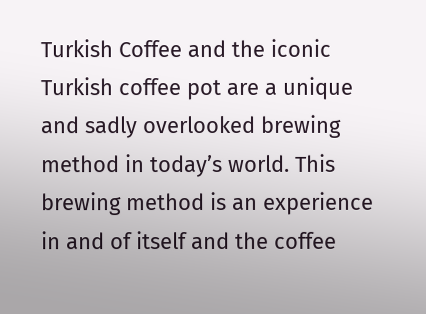Turkish Coffee and the iconic Turkish coffee pot are a unique and sadly overlooked brewing method in today’s world. This brewing method is an experience in and of itself and the coffee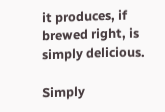it produces, if brewed right, is simply delicious.

Simply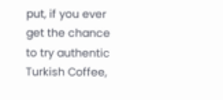put, if you ever get the chance to try authentic Turkish Coffee,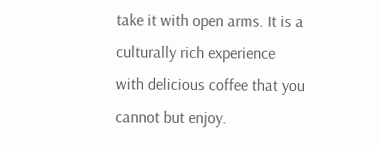take it with open arms. It is a culturally rich experience with delicious coffee that you cannot but enjoy.